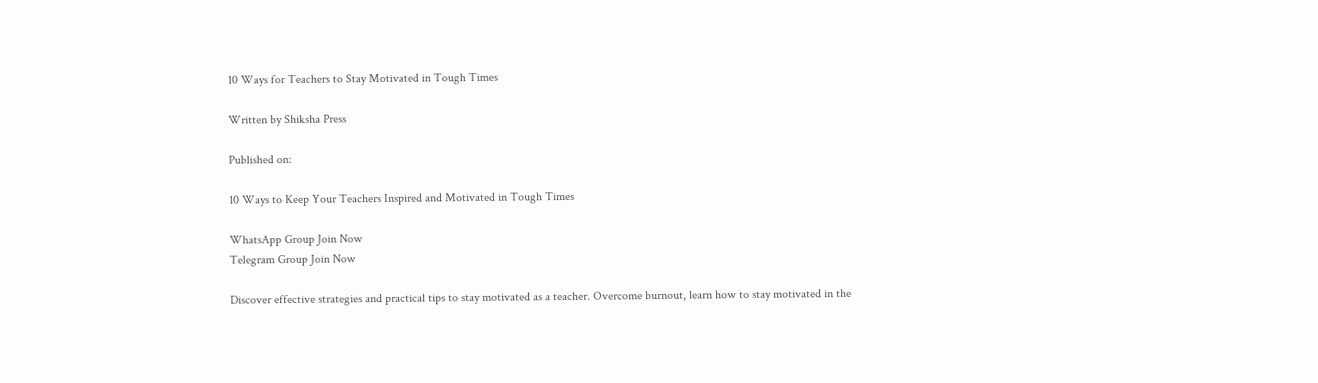10 Ways for Teachers to Stay Motivated in Tough Times

Written by Shiksha Press

Published on:

10 Ways to Keep Your Teachers Inspired and Motivated in Tough Times

WhatsApp Group Join Now
Telegram Group Join Now

Discover effective strategies and practical tips to stay motivated as a teacher. Overcome burnout, learn how to stay motivated in the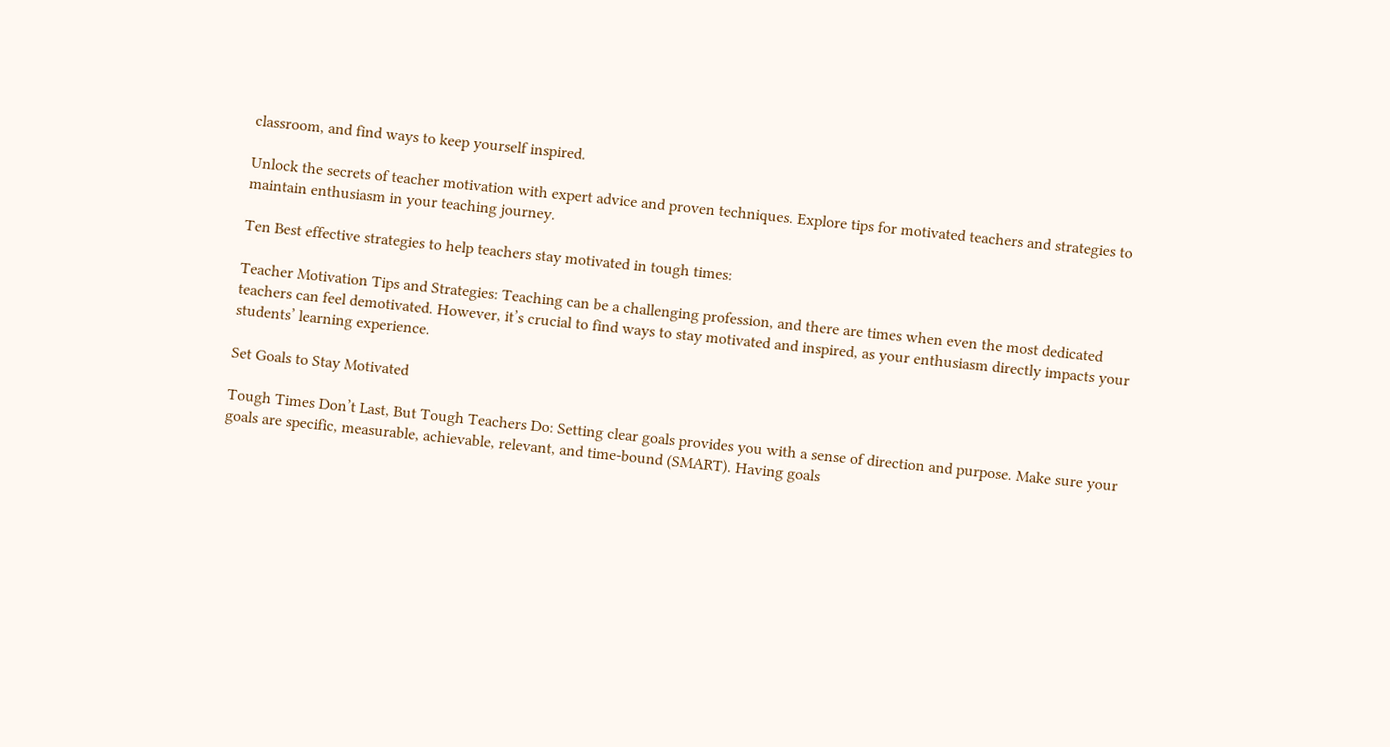classroom, and find ways to keep yourself inspired.

Unlock the secrets of teacher motivation with expert advice and proven techniques. Explore tips for motivated teachers and strategies to maintain enthusiasm in your teaching journey.

Ten Best effective strategies to help teachers stay motivated in tough times:

Teacher Motivation Tips and Strategies: Teaching can be a challenging profession, and there are times when even the most dedicated teachers can feel demotivated. However, it’s crucial to find ways to stay motivated and inspired, as your enthusiasm directly impacts your students’ learning experience.

Set Goals to Stay Motivated

Tough Times Don’t Last, But Tough Teachers Do: Setting clear goals provides you with a sense of direction and purpose. Make sure your goals are specific, measurable, achievable, relevant, and time-bound (SMART). Having goals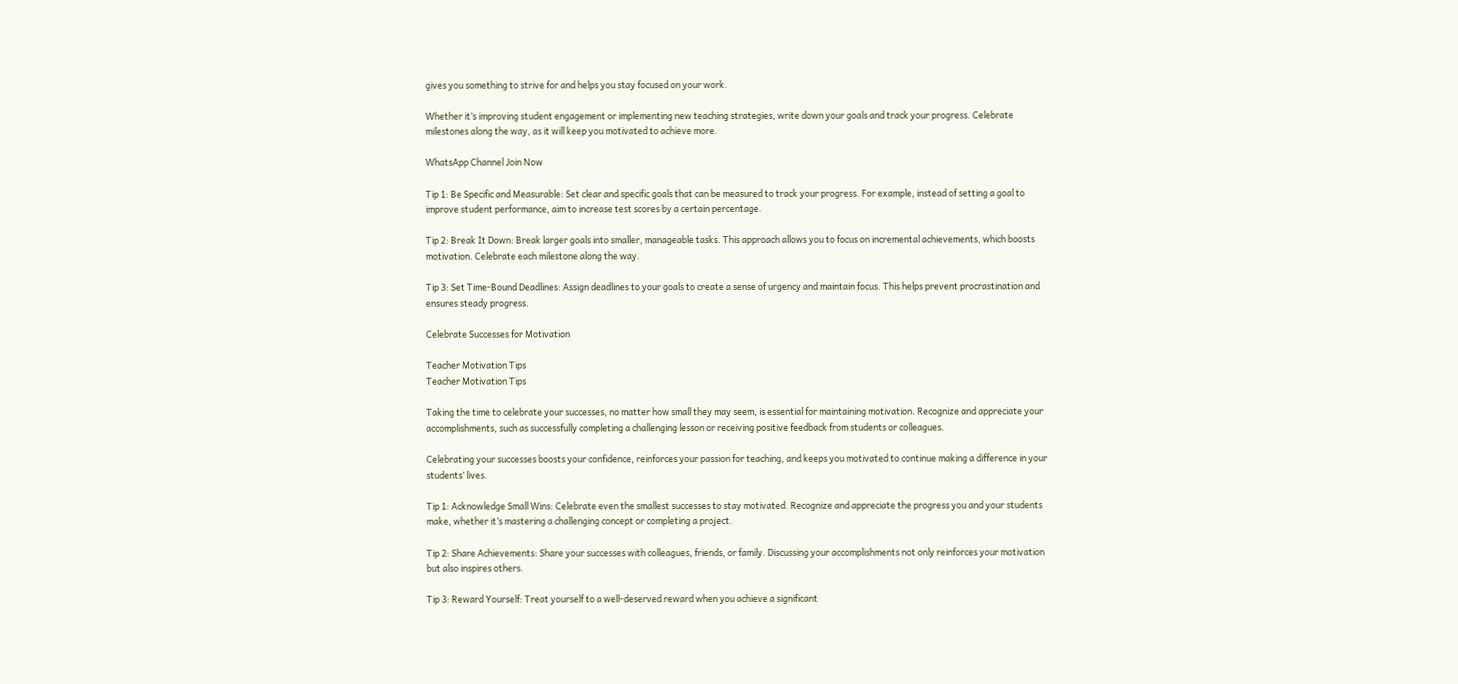gives you something to strive for and helps you stay focused on your work.

Whether it’s improving student engagement or implementing new teaching strategies, write down your goals and track your progress. Celebrate milestones along the way, as it will keep you motivated to achieve more.

WhatsApp Channel Join Now

Tip 1: Be Specific and Measurable: Set clear and specific goals that can be measured to track your progress. For example, instead of setting a goal to improve student performance, aim to increase test scores by a certain percentage.

Tip 2: Break It Down: Break larger goals into smaller, manageable tasks. This approach allows you to focus on incremental achievements, which boosts motivation. Celebrate each milestone along the way.

Tip 3: Set Time-Bound Deadlines: Assign deadlines to your goals to create a sense of urgency and maintain focus. This helps prevent procrastination and ensures steady progress.

Celebrate Successes for Motivation

Teacher Motivation Tips
Teacher Motivation Tips

Taking the time to celebrate your successes, no matter how small they may seem, is essential for maintaining motivation. Recognize and appreciate your accomplishments, such as successfully completing a challenging lesson or receiving positive feedback from students or colleagues.

Celebrating your successes boosts your confidence, reinforces your passion for teaching, and keeps you motivated to continue making a difference in your students’ lives.

Tip 1: Acknowledge Small Wins: Celebrate even the smallest successes to stay motivated. Recognize and appreciate the progress you and your students make, whether it’s mastering a challenging concept or completing a project.

Tip 2: Share Achievements: Share your successes with colleagues, friends, or family. Discussing your accomplishments not only reinforces your motivation but also inspires others.

Tip 3: Reward Yourself: Treat yourself to a well-deserved reward when you achieve a significant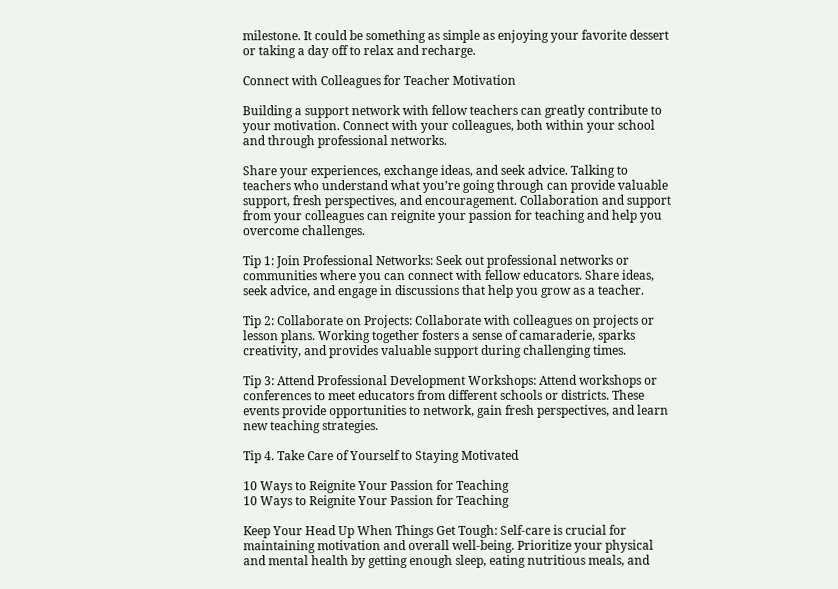milestone. It could be something as simple as enjoying your favorite dessert or taking a day off to relax and recharge.

Connect with Colleagues for Teacher Motivation

Building a support network with fellow teachers can greatly contribute to your motivation. Connect with your colleagues, both within your school and through professional networks.

Share your experiences, exchange ideas, and seek advice. Talking to teachers who understand what you’re going through can provide valuable support, fresh perspectives, and encouragement. Collaboration and support from your colleagues can reignite your passion for teaching and help you overcome challenges.

Tip 1: Join Professional Networks: Seek out professional networks or communities where you can connect with fellow educators. Share ideas, seek advice, and engage in discussions that help you grow as a teacher.

Tip 2: Collaborate on Projects: Collaborate with colleagues on projects or lesson plans. Working together fosters a sense of camaraderie, sparks creativity, and provides valuable support during challenging times.

Tip 3: Attend Professional Development Workshops: Attend workshops or conferences to meet educators from different schools or districts. These events provide opportunities to network, gain fresh perspectives, and learn new teaching strategies.

Tip 4. Take Care of Yourself to Staying Motivated

10 Ways to Reignite Your Passion for Teaching
10 Ways to Reignite Your Passion for Teaching

Keep Your Head Up When Things Get Tough: Self-care is crucial for maintaining motivation and overall well-being. Prioritize your physical and mental health by getting enough sleep, eating nutritious meals, and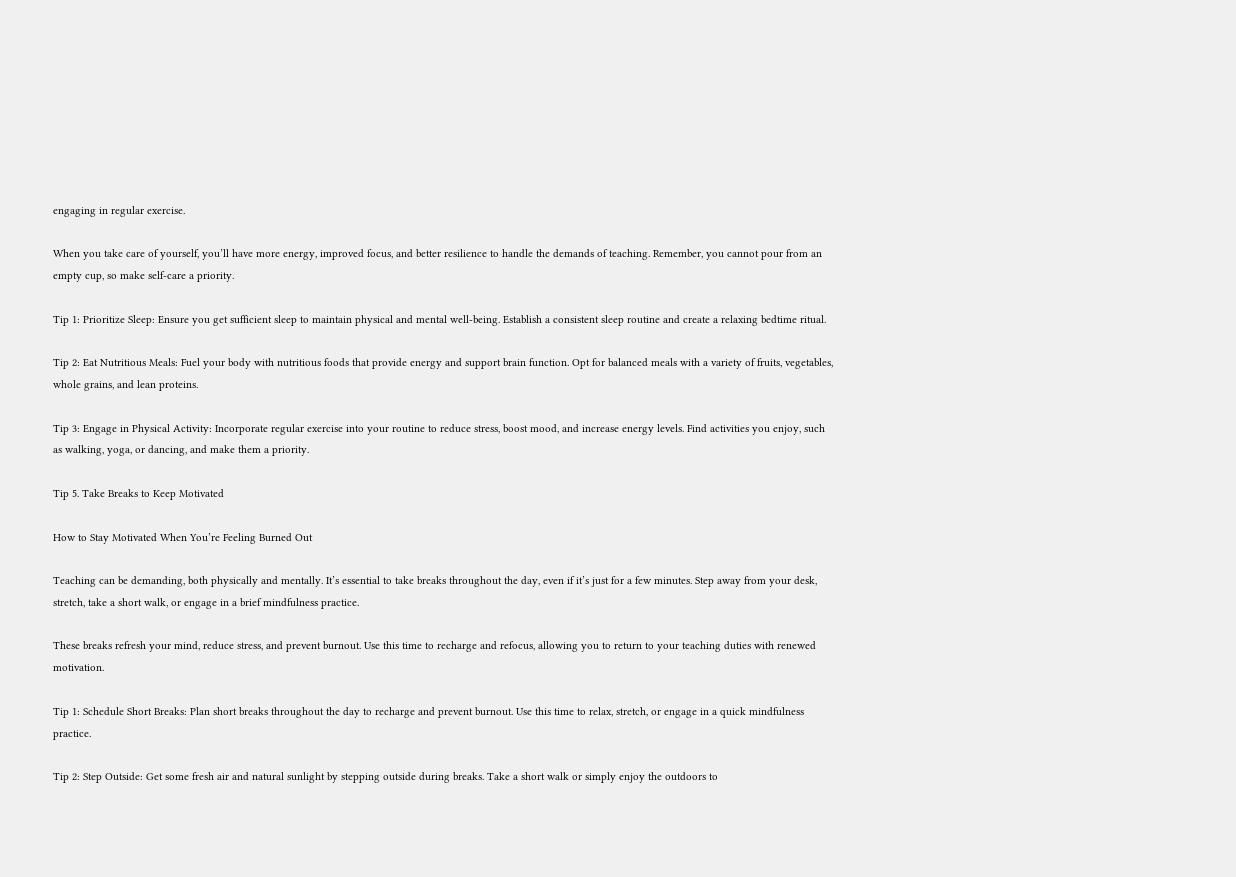engaging in regular exercise.

When you take care of yourself, you’ll have more energy, improved focus, and better resilience to handle the demands of teaching. Remember, you cannot pour from an empty cup, so make self-care a priority.

Tip 1: Prioritize Sleep: Ensure you get sufficient sleep to maintain physical and mental well-being. Establish a consistent sleep routine and create a relaxing bedtime ritual.

Tip 2: Eat Nutritious Meals: Fuel your body with nutritious foods that provide energy and support brain function. Opt for balanced meals with a variety of fruits, vegetables, whole grains, and lean proteins.

Tip 3: Engage in Physical Activity: Incorporate regular exercise into your routine to reduce stress, boost mood, and increase energy levels. Find activities you enjoy, such as walking, yoga, or dancing, and make them a priority.

Tip 5. Take Breaks to Keep Motivated

How to Stay Motivated When You’re Feeling Burned Out

Teaching can be demanding, both physically and mentally. It’s essential to take breaks throughout the day, even if it’s just for a few minutes. Step away from your desk, stretch, take a short walk, or engage in a brief mindfulness practice.

These breaks refresh your mind, reduce stress, and prevent burnout. Use this time to recharge and refocus, allowing you to return to your teaching duties with renewed motivation.

Tip 1: Schedule Short Breaks: Plan short breaks throughout the day to recharge and prevent burnout. Use this time to relax, stretch, or engage in a quick mindfulness practice.

Tip 2: Step Outside: Get some fresh air and natural sunlight by stepping outside during breaks. Take a short walk or simply enjoy the outdoors to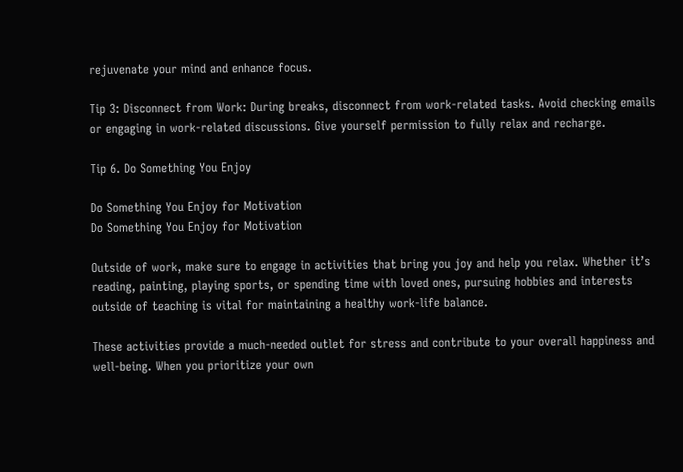rejuvenate your mind and enhance focus.

Tip 3: Disconnect from Work: During breaks, disconnect from work-related tasks. Avoid checking emails or engaging in work-related discussions. Give yourself permission to fully relax and recharge.

Tip 6. Do Something You Enjoy

Do Something You Enjoy for Motivation
Do Something You Enjoy for Motivation

Outside of work, make sure to engage in activities that bring you joy and help you relax. Whether it’s reading, painting, playing sports, or spending time with loved ones, pursuing hobbies and interests outside of teaching is vital for maintaining a healthy work-life balance.

These activities provide a much-needed outlet for stress and contribute to your overall happiness and well-being. When you prioritize your own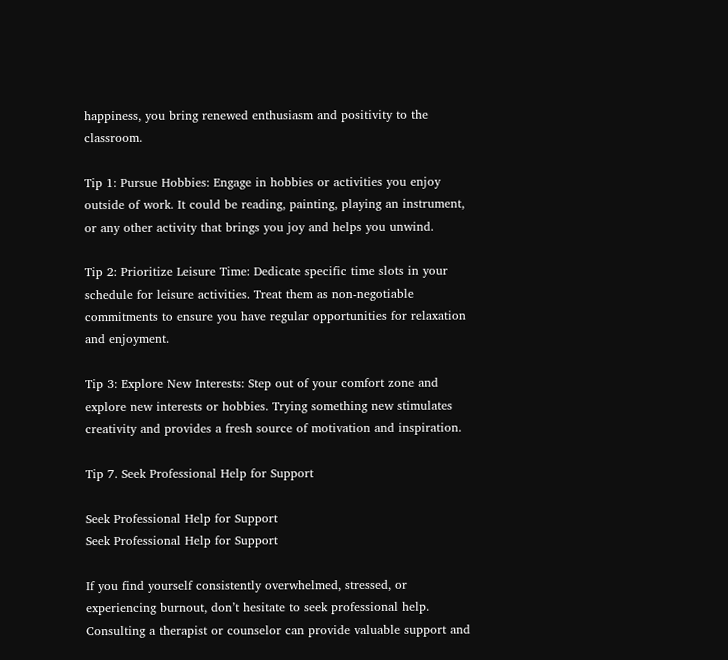happiness, you bring renewed enthusiasm and positivity to the classroom.

Tip 1: Pursue Hobbies: Engage in hobbies or activities you enjoy outside of work. It could be reading, painting, playing an instrument, or any other activity that brings you joy and helps you unwind.

Tip 2: Prioritize Leisure Time: Dedicate specific time slots in your schedule for leisure activities. Treat them as non-negotiable commitments to ensure you have regular opportunities for relaxation and enjoyment.

Tip 3: Explore New Interests: Step out of your comfort zone and explore new interests or hobbies. Trying something new stimulates creativity and provides a fresh source of motivation and inspiration.

Tip 7. Seek Professional Help for Support

Seek Professional Help for Support
Seek Professional Help for Support

If you find yourself consistently overwhelmed, stressed, or experiencing burnout, don’t hesitate to seek professional help. Consulting a therapist or counselor can provide valuable support and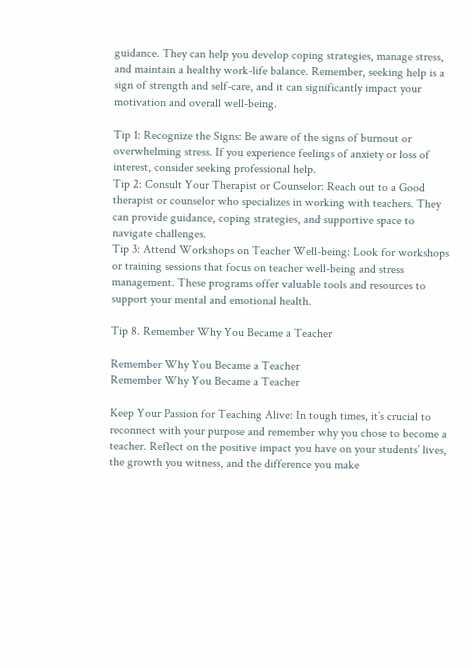guidance. They can help you develop coping strategies, manage stress, and maintain a healthy work-life balance. Remember, seeking help is a sign of strength and self-care, and it can significantly impact your motivation and overall well-being.

Tip 1: Recognize the Signs: Be aware of the signs of burnout or overwhelming stress. If you experience feelings of anxiety or loss of interest, consider seeking professional help.
Tip 2: Consult Your Therapist or Counselor: Reach out to a Good therapist or counselor who specializes in working with teachers. They can provide guidance, coping strategies, and supportive space to navigate challenges.
Tip 3: Attend Workshops on Teacher Well-being: Look for workshops or training sessions that focus on teacher well-being and stress management. These programs offer valuable tools and resources to support your mental and emotional health.

Tip 8. Remember Why You Became a Teacher

Remember Why You Became a Teacher
Remember Why You Became a Teacher

Keep Your Passion for Teaching Alive: In tough times, it’s crucial to reconnect with your purpose and remember why you chose to become a teacher. Reflect on the positive impact you have on your students’ lives, the growth you witness, and the difference you make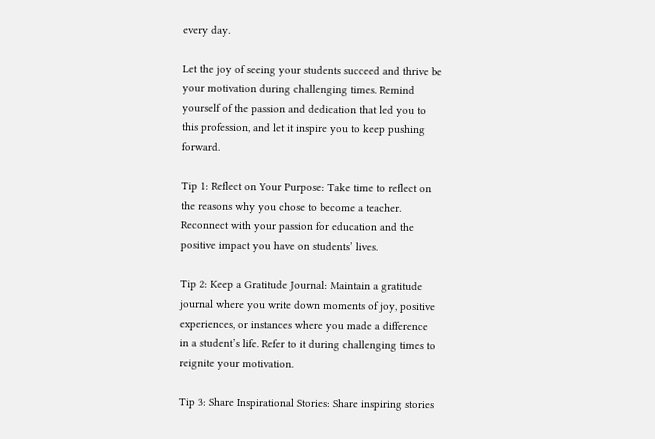every day.

Let the joy of seeing your students succeed and thrive be your motivation during challenging times. Remind yourself of the passion and dedication that led you to this profession, and let it inspire you to keep pushing forward.

Tip 1: Reflect on Your Purpose: Take time to reflect on the reasons why you chose to become a teacher. Reconnect with your passion for education and the positive impact you have on students’ lives.

Tip 2: Keep a Gratitude Journal: Maintain a gratitude journal where you write down moments of joy, positive experiences, or instances where you made a difference in a student’s life. Refer to it during challenging times to reignite your motivation.

Tip 3: Share Inspirational Stories: Share inspiring stories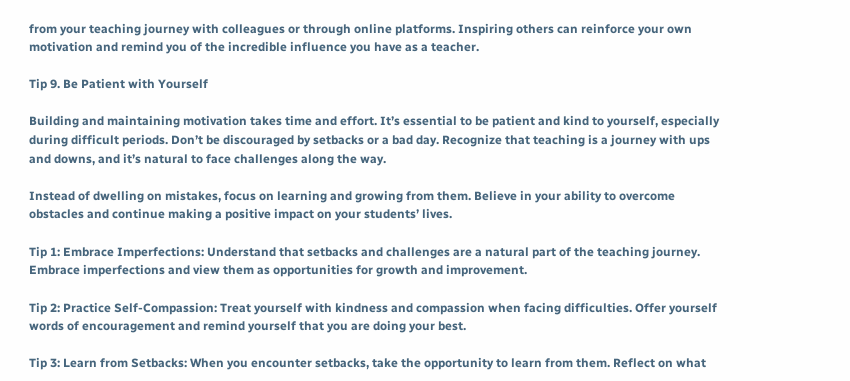from your teaching journey with colleagues or through online platforms. Inspiring others can reinforce your own motivation and remind you of the incredible influence you have as a teacher.

Tip 9. Be Patient with Yourself

Building and maintaining motivation takes time and effort. It’s essential to be patient and kind to yourself, especially during difficult periods. Don’t be discouraged by setbacks or a bad day. Recognize that teaching is a journey with ups and downs, and it’s natural to face challenges along the way.

Instead of dwelling on mistakes, focus on learning and growing from them. Believe in your ability to overcome obstacles and continue making a positive impact on your students’ lives.

Tip 1: Embrace Imperfections: Understand that setbacks and challenges are a natural part of the teaching journey. Embrace imperfections and view them as opportunities for growth and improvement.

Tip 2: Practice Self-Compassion: Treat yourself with kindness and compassion when facing difficulties. Offer yourself words of encouragement and remind yourself that you are doing your best.

Tip 3: Learn from Setbacks: When you encounter setbacks, take the opportunity to learn from them. Reflect on what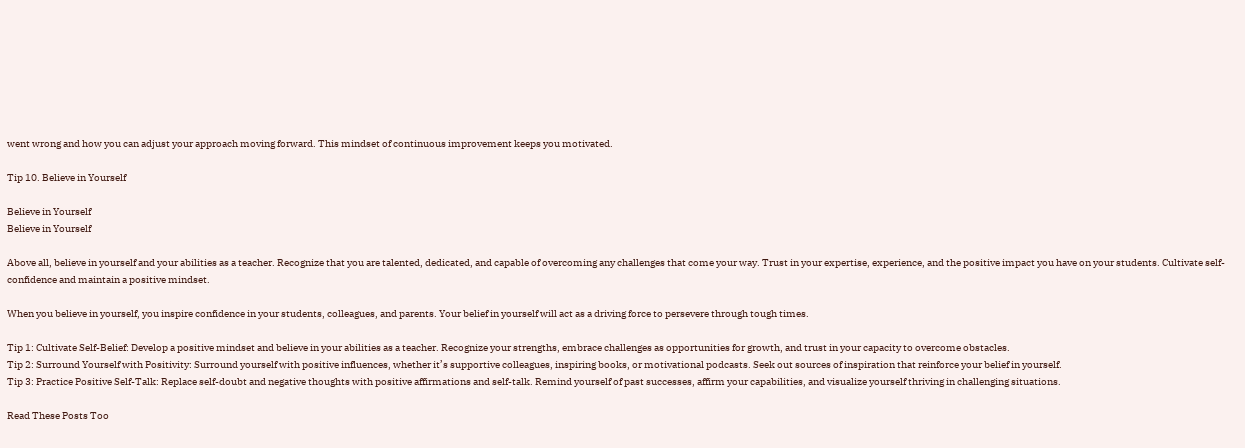went wrong and how you can adjust your approach moving forward. This mindset of continuous improvement keeps you motivated.

Tip 10. Believe in Yourself

Believe in Yourself
Believe in Yourself

Above all, believe in yourself and your abilities as a teacher. Recognize that you are talented, dedicated, and capable of overcoming any challenges that come your way. Trust in your expertise, experience, and the positive impact you have on your students. Cultivate self-confidence and maintain a positive mindset.

When you believe in yourself, you inspire confidence in your students, colleagues, and parents. Your belief in yourself will act as a driving force to persevere through tough times.

Tip 1: Cultivate Self-Belief: Develop a positive mindset and believe in your abilities as a teacher. Recognize your strengths, embrace challenges as opportunities for growth, and trust in your capacity to overcome obstacles.
Tip 2: Surround Yourself with Positivity: Surround yourself with positive influences, whether it’s supportive colleagues, inspiring books, or motivational podcasts. Seek out sources of inspiration that reinforce your belief in yourself.
Tip 3: Practice Positive Self-Talk: Replace self-doubt and negative thoughts with positive affirmations and self-talk. Remind yourself of past successes, affirm your capabilities, and visualize yourself thriving in challenging situations.

Read These Posts Too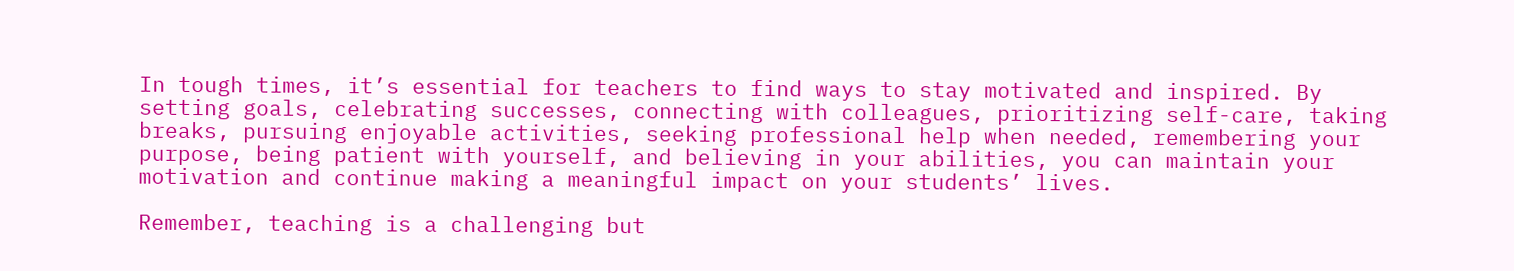In tough times, it’s essential for teachers to find ways to stay motivated and inspired. By setting goals, celebrating successes, connecting with colleagues, prioritizing self-care, taking breaks, pursuing enjoyable activities, seeking professional help when needed, remembering your purpose, being patient with yourself, and believing in your abilities, you can maintain your motivation and continue making a meaningful impact on your students’ lives.

Remember, teaching is a challenging but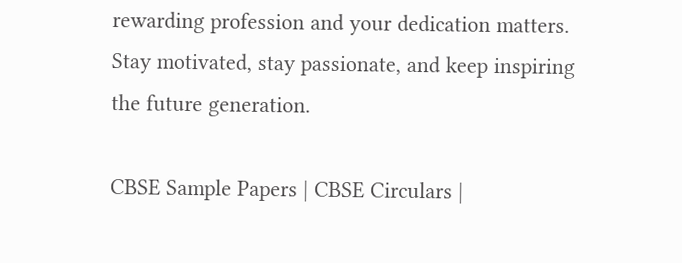rewarding profession and your dedication matters. Stay motivated, stay passionate, and keep inspiring the future generation.

CBSE Sample Papers | CBSE Circulars |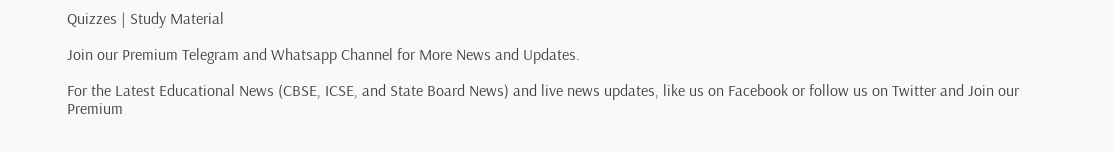Quizzes | Study Material

Join our Premium Telegram and Whatsapp Channel for More News and Updates.

For the Latest Educational News (CBSE, ICSE, and State Board News) and live news updates, like us on Facebook or follow us on Twitter and Join our Premium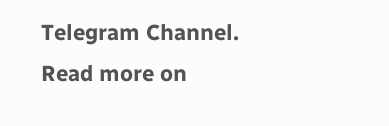Telegram Channel. Read more on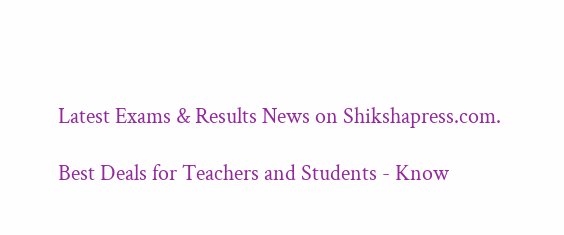Latest Exams & Results News on Shikshapress.com.

Best Deals for Teachers and Students - Know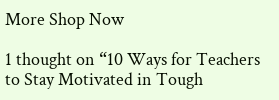More Shop Now

1 thought on “10 Ways for Teachers to Stay Motivated in Tough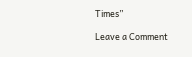Times”

Leave a Comment